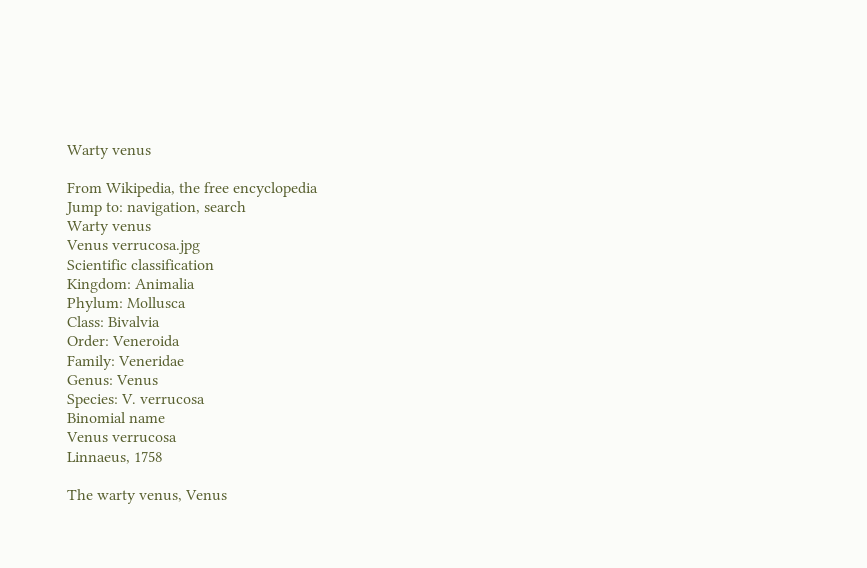Warty venus

From Wikipedia, the free encyclopedia
Jump to: navigation, search
Warty venus
Venus verrucosa.jpg
Scientific classification
Kingdom: Animalia
Phylum: Mollusca
Class: Bivalvia
Order: Veneroida
Family: Veneridae
Genus: Venus
Species: V. verrucosa
Binomial name
Venus verrucosa
Linnaeus, 1758

The warty venus, Venus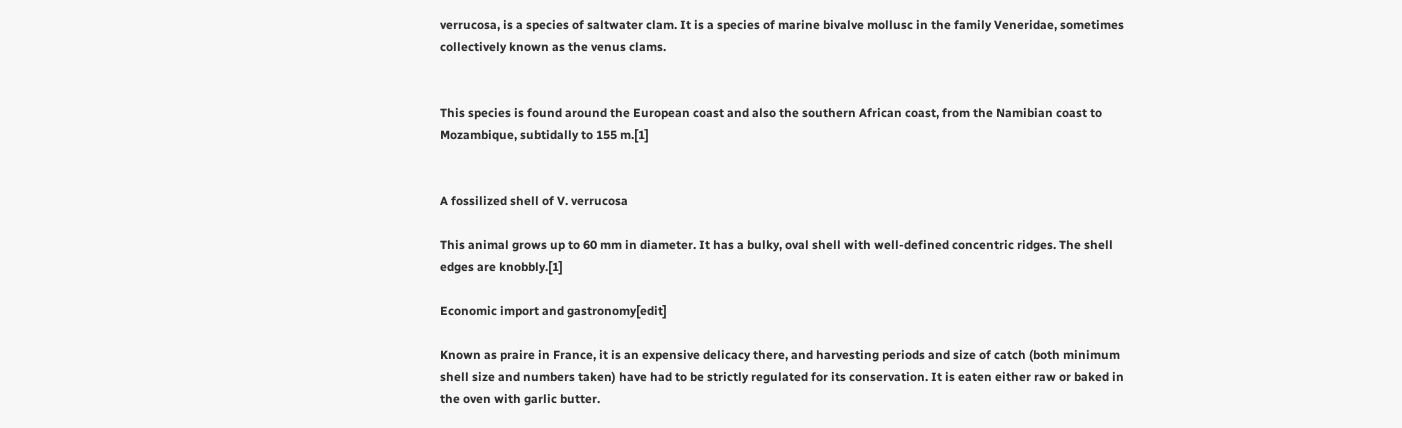verrucosa, is a species of saltwater clam. It is a species of marine bivalve mollusc in the family Veneridae, sometimes collectively known as the venus clams.


This species is found around the European coast and also the southern African coast, from the Namibian coast to Mozambique, subtidally to 155 m.[1]


A fossilized shell of V. verrucosa

This animal grows up to 60 mm in diameter. It has a bulky, oval shell with well-defined concentric ridges. The shell edges are knobbly.[1]

Economic import and gastronomy[edit]

Known as praire in France, it is an expensive delicacy there, and harvesting periods and size of catch (both minimum shell size and numbers taken) have had to be strictly regulated for its conservation. It is eaten either raw or baked in the oven with garlic butter.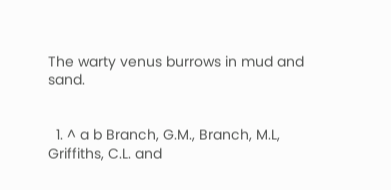The warty venus burrows in mud and sand.


  1. ^ a b Branch, G.M., Branch, M.L, Griffiths, C.L. and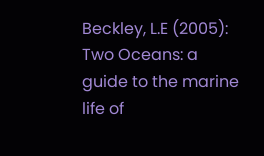Beckley, L.E (2005): Two Oceans: a guide to the marine life of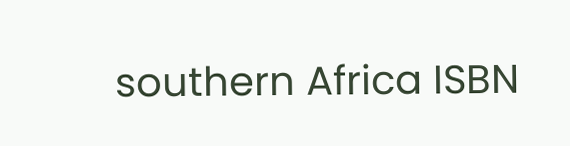southern Africa ISBN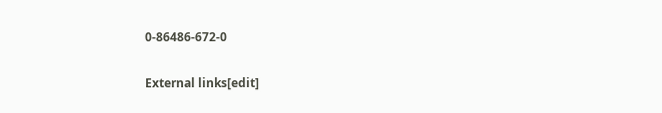0-86486-672-0

External links[edit]